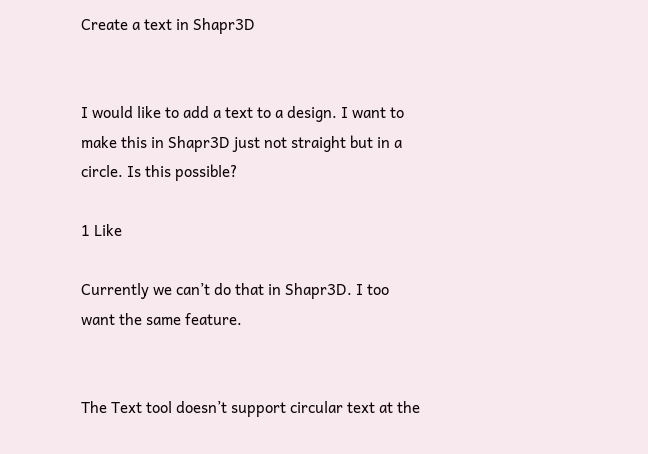Create a text in Shapr3D


I would like to add a text to a design. I want to make this in Shapr3D just not straight but in a circle. Is this possible?

1 Like

Currently we can’t do that in Shapr3D. I too want the same feature.


The Text tool doesn’t support circular text at the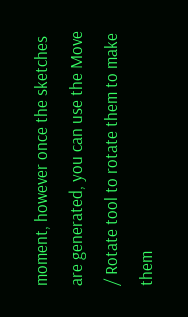moment, however once the sketches are generated, you can use the Move / Rotate tool to rotate them to make them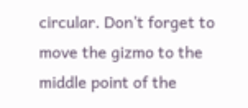circular. Don’t forget to move the gizmo to the middle point of the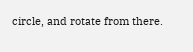circle, and rotate from there.